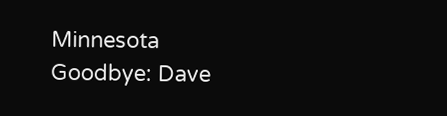Minnesota Goodbye: Dave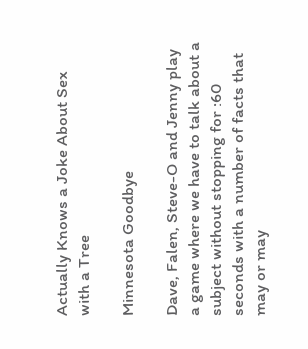Actually Knows a Joke About Sex with a Tree

Minnesota Goodbye

Dave, Falen, Steve-O and Jenny play a game where we have to talk about a subject without stopping for :60 seconds with a number of facts that may or may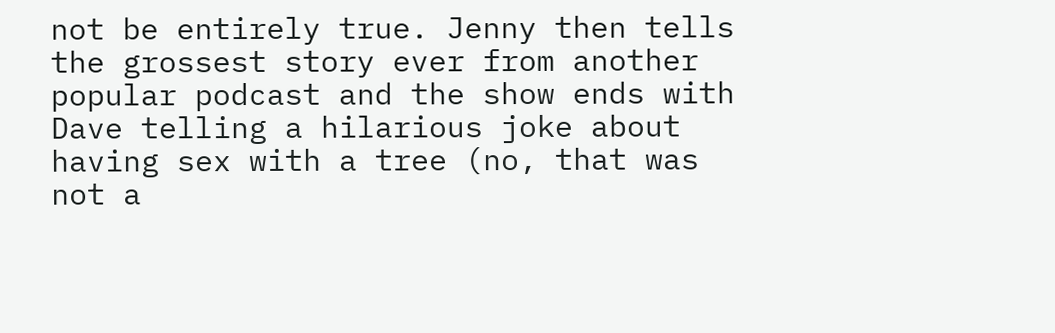not be entirely true. Jenny then tells the grossest story ever from another popular podcast and the show ends with Dave telling a hilarious joke about having sex with a tree (no, that was not a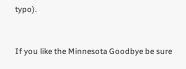typo).


If you like the Minnesota Goodbye be sure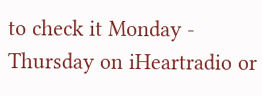to check it Monday - Thursday on iHeartradio or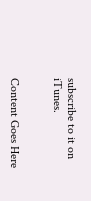subscribe to it on iTunes.


Content Goes Here